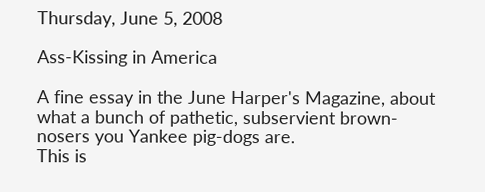Thursday, June 5, 2008

Ass-Kissing in America

A fine essay in the June Harper's Magazine, about what a bunch of pathetic, subservient brown-nosers you Yankee pig-dogs are.
This is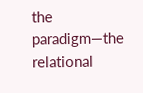the paradigm—the relational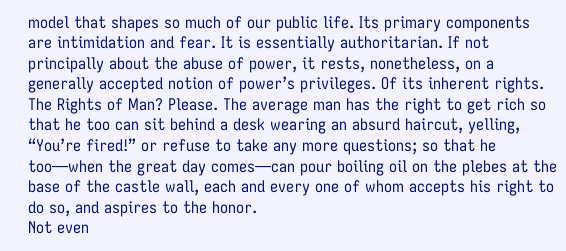model that shapes so much of our public life. Its primary components are intimidation and fear. It is essentially authoritarian. If not principally about the abuse of power, it rests, nonetheless, on a generally accepted notion of power’s privileges. Of its inherent rights. The Rights of Man? Please. The average man has the right to get rich so that he too can sit behind a desk wearing an absurd haircut, yelling, “You’re fired!” or refuse to take any more questions; so that he too—when the great day comes—can pour boiling oil on the plebes at the base of the castle wall, each and every one of whom accepts his right to do so, and aspires to the honor.
Not even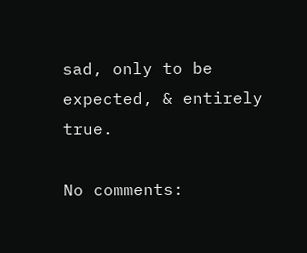sad, only to be expected, & entirely true.

No comments: